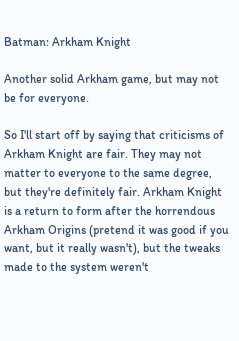Batman: Arkham Knight

Another solid Arkham game, but may not be for everyone.

So I'll start off by saying that criticisms of Arkham Knight are fair. They may not matter to everyone to the same degree, but they're definitely fair. Arkham Knight is a return to form after the horrendous Arkham Origins (pretend it was good if you want, but it really wasn't), but the tweaks made to the system weren't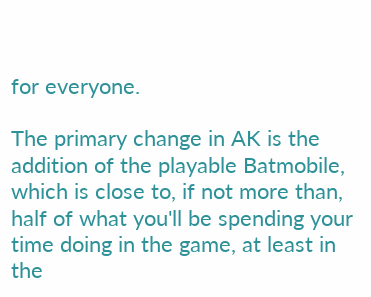for everyone.

The primary change in AK is the addition of the playable Batmobile, which is close to, if not more than, half of what you'll be spending your time doing in the game, at least in the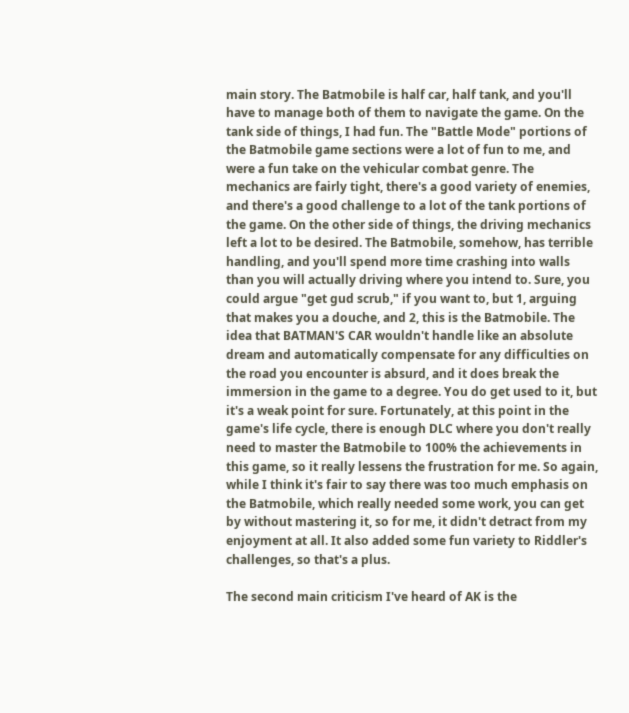main story. The Batmobile is half car, half tank, and you'll have to manage both of them to navigate the game. On the tank side of things, I had fun. The "Battle Mode" portions of the Batmobile game sections were a lot of fun to me, and were a fun take on the vehicular combat genre. The mechanics are fairly tight, there's a good variety of enemies, and there's a good challenge to a lot of the tank portions of the game. On the other side of things, the driving mechanics left a lot to be desired. The Batmobile, somehow, has terrible handling, and you'll spend more time crashing into walls than you will actually driving where you intend to. Sure, you could argue "get gud scrub," if you want to, but 1, arguing that makes you a douche, and 2, this is the Batmobile. The idea that BATMAN'S CAR wouldn't handle like an absolute dream and automatically compensate for any difficulties on the road you encounter is absurd, and it does break the immersion in the game to a degree. You do get used to it, but it's a weak point for sure. Fortunately, at this point in the game's life cycle, there is enough DLC where you don't really need to master the Batmobile to 100% the achievements in this game, so it really lessens the frustration for me. So again, while I think it's fair to say there was too much emphasis on the Batmobile, which really needed some work, you can get by without mastering it, so for me, it didn't detract from my enjoyment at all. It also added some fun variety to Riddler's challenges, so that's a plus.

The second main criticism I've heard of AK is the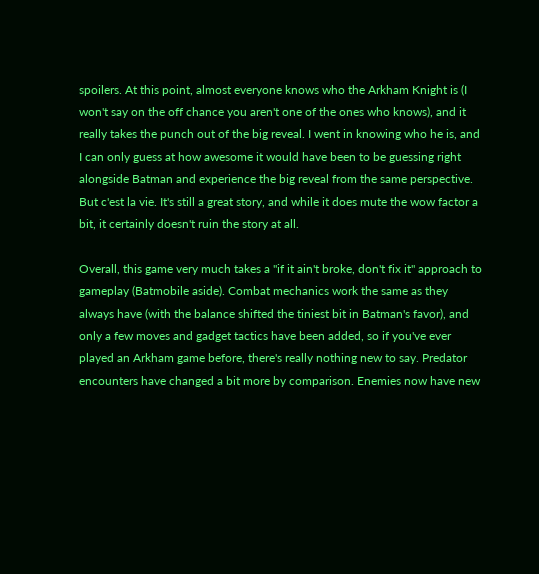spoilers. At this point, almost everyone knows who the Arkham Knight is (I won't say on the off chance you aren't one of the ones who knows), and it really takes the punch out of the big reveal. I went in knowing who he is, and I can only guess at how awesome it would have been to be guessing right alongside Batman and experience the big reveal from the same perspective. But c'est la vie. It's still a great story, and while it does mute the wow factor a bit, it certainly doesn't ruin the story at all.

Overall, this game very much takes a "if it ain't broke, don't fix it" approach to gameplay (Batmobile aside). Combat mechanics work the same as they always have (with the balance shifted the tiniest bit in Batman's favor), and only a few moves and gadget tactics have been added, so if you've ever played an Arkham game before, there's really nothing new to say. Predator encounters have changed a bit more by comparison. Enemies now have new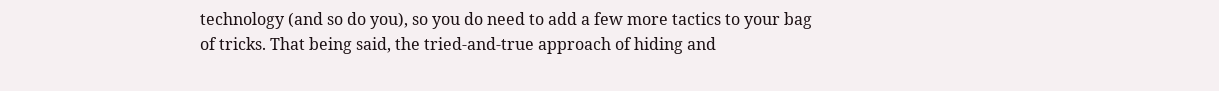technology (and so do you), so you do need to add a few more tactics to your bag of tricks. That being said, the tried-and-true approach of hiding and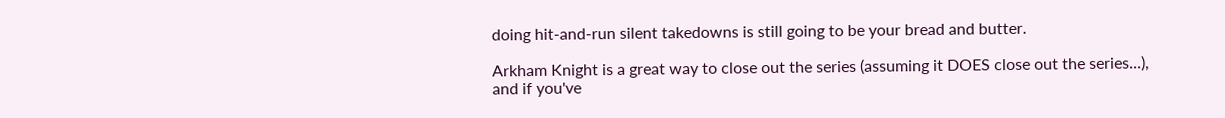doing hit-and-run silent takedowns is still going to be your bread and butter.

Arkham Knight is a great way to close out the series (assuming it DOES close out the series...), and if you've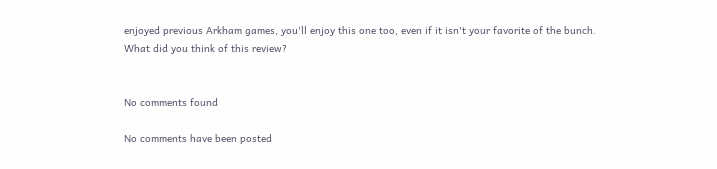enjoyed previous Arkham games, you'll enjoy this one too, even if it isn't your favorite of the bunch.
What did you think of this review?


No comments found

No comments have been posted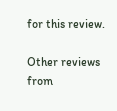for this review.

Other reviews from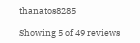thanatos8285

Showing 5 of 49 reviews